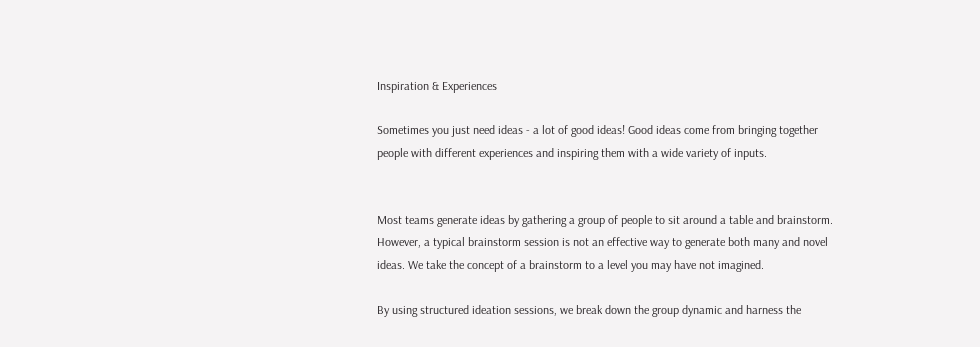Inspiration & Experiences

Sometimes you just need ideas - a lot of good ideas! Good ideas come from bringing together people with different experiences and inspiring them with a wide variety of inputs.


Most teams generate ideas by gathering a group of people to sit around a table and brainstorm. However, a typical brainstorm session is not an effective way to generate both many and novel ideas. We take the concept of a brainstorm to a level you may have not imagined.

By using structured ideation sessions, we break down the group dynamic and harness the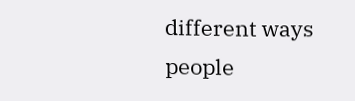different ways people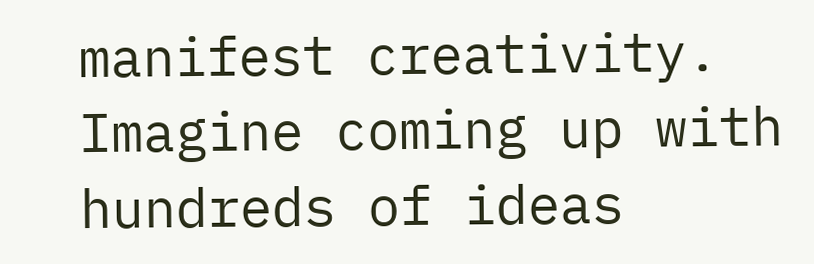manifest creativity. Imagine coming up with hundreds of ideas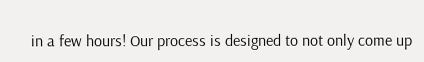in a few hours! Our process is designed to not only come up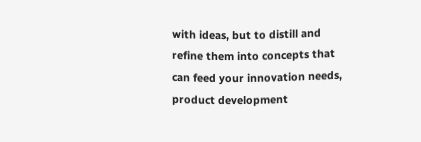with ideas, but to distill and refine them into concepts that can feed your innovation needs, product development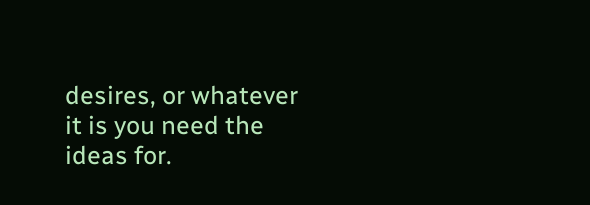desires, or whatever it is you need the ideas for.